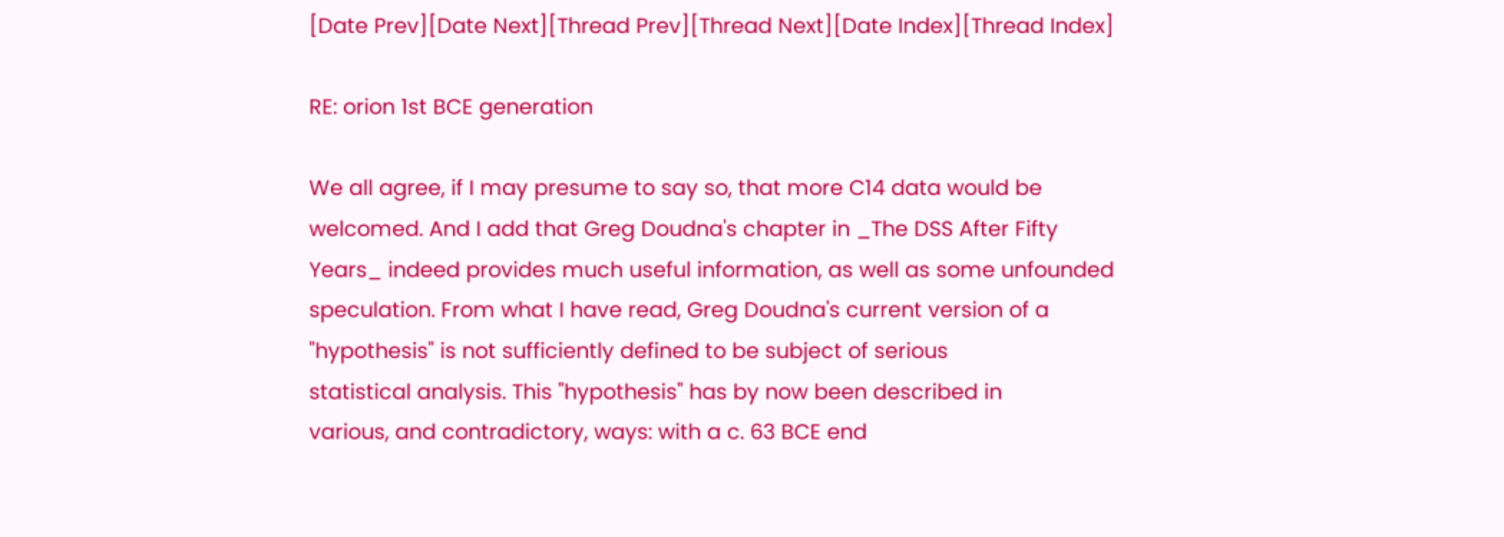[Date Prev][Date Next][Thread Prev][Thread Next][Date Index][Thread Index]

RE: orion 1st BCE generation

We all agree, if I may presume to say so, that more C14 data would be
welcomed. And I add that Greg Doudna's chapter in _The DSS After Fifty
Years_ indeed provides much useful information, as well as some unfounded
speculation. From what I have read, Greg Doudna's current version of a
"hypothesis" is not sufficiently defined to be subject of serious
statistical analysis. This "hypothesis" has by now been described in
various, and contradictory, ways: with a c. 63 BCE end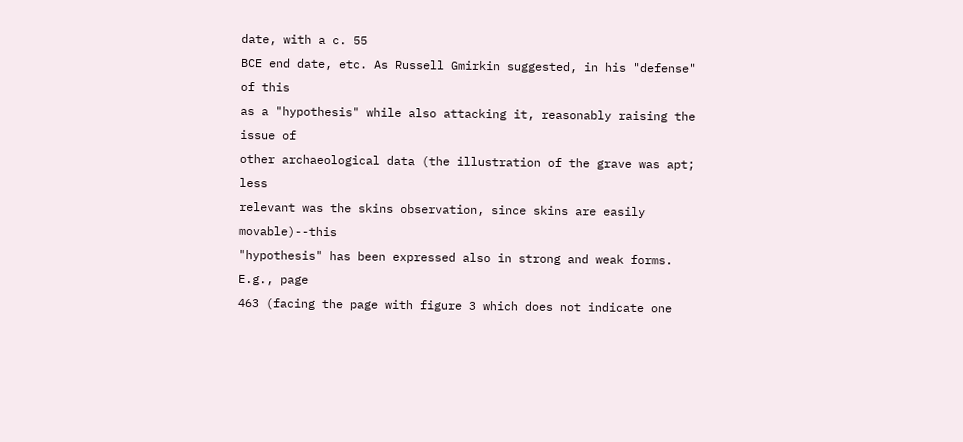date, with a c. 55
BCE end date, etc. As Russell Gmirkin suggested, in his "defense" of this
as a "hypothesis" while also attacking it, reasonably raising the issue of
other archaeological data (the illustration of the grave was apt; less
relevant was the skins observation, since skins are easily movable)--this
"hypothesis" has been expressed also in strong and weak forms. E.g., page
463 (facing the page with figure 3 which does not indicate one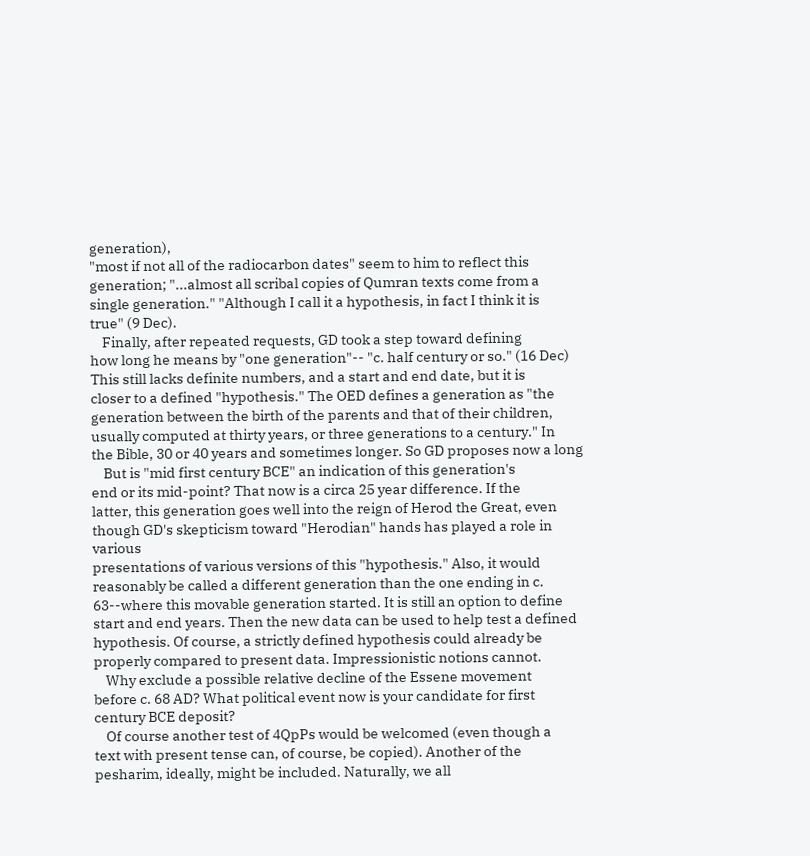generation),
"most if not all of the radiocarbon dates" seem to him to reflect this
generation; "...almost all scribal copies of Qumran texts come from a
single generation." "Although I call it a hypothesis, in fact I think it is
true" (9 Dec).
    Finally, after repeated requests, GD took a step toward defining
how long he means by "one generation"-- "c. half century or so." (16 Dec)
This still lacks definite numbers, and a start and end date, but it is
closer to a defined "hypothesis." The OED defines a generation as "the
generation between the birth of the parents and that of their children,
usually computed at thirty years, or three generations to a century." In
the Bible, 30 or 40 years and sometimes longer. So GD proposes now a long
    But is "mid first century BCE" an indication of this generation's
end or its mid-point? That now is a circa 25 year difference. If the
latter, this generation goes well into the reign of Herod the Great, even
though GD's skepticism toward "Herodian" hands has played a role in various
presentations of various versions of this "hypothesis." Also, it would
reasonably be called a different generation than the one ending in c.
63--where this movable generation started. It is still an option to define
start and end years. Then the new data can be used to help test a defined
hypothesis. Of course, a strictly defined hypothesis could already be
properly compared to present data. Impressionistic notions cannot.
    Why exclude a possible relative decline of the Essene movement
before c. 68 AD? What political event now is your candidate for first
century BCE deposit?
    Of course another test of 4QpPs would be welcomed (even though a
text with present tense can, of course, be copied). Another of the
pesharim, ideally, might be included. Naturally, we all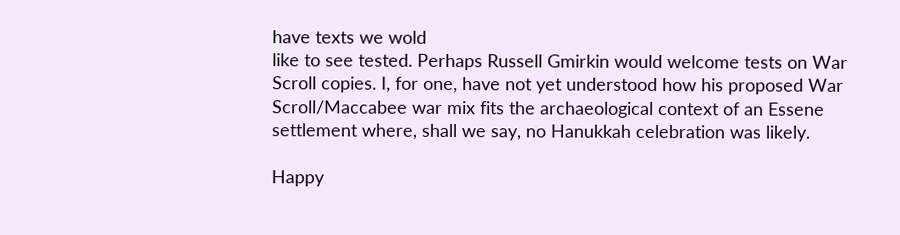have texts we wold
like to see tested. Perhaps Russell Gmirkin would welcome tests on War
Scroll copies. I, for one, have not yet understood how his proposed War
Scroll/Maccabee war mix fits the archaeological context of an Essene
settlement where, shall we say, no Hanukkah celebration was likely.

Happy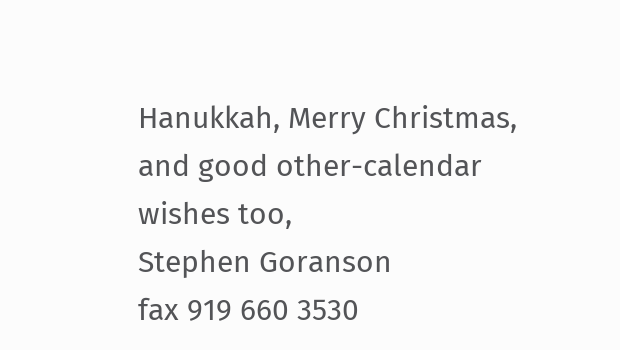Hanukkah, Merry Christmas, and good other-calendar wishes too,
Stephen Goranson
fax 919 660 3530